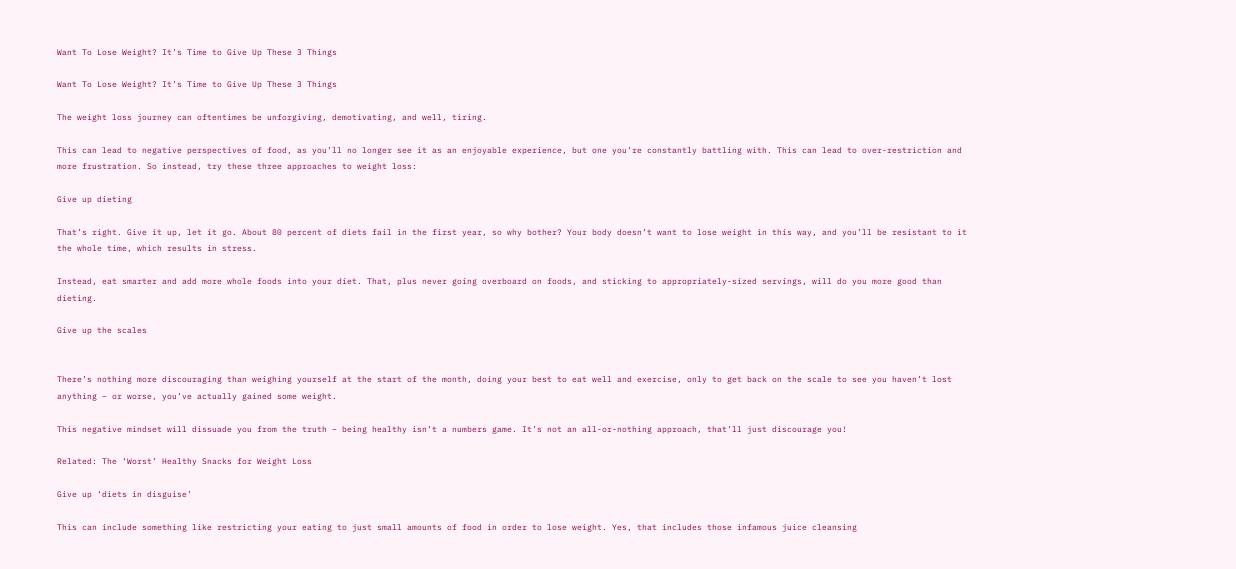Want To Lose Weight? It’s Time to Give Up These 3 Things

Want To Lose Weight? It’s Time to Give Up These 3 Things

The weight loss journey can oftentimes be unforgiving, demotivating, and well, tiring.

This can lead to negative perspectives of food, as you’ll no longer see it as an enjoyable experience, but one you’re constantly battling with. This can lead to over-restriction and more frustration. So instead, try these three approaches to weight loss:

Give up dieting

That’s right. Give it up, let it go. About 80 percent of diets fail in the first year, so why bother? Your body doesn’t want to lose weight in this way, and you’ll be resistant to it the whole time, which results in stress.

Instead, eat smarter and add more whole foods into your diet. That, plus never going overboard on foods, and sticking to appropriately-sized servings, will do you more good than dieting.

Give up the scales


There’s nothing more discouraging than weighing yourself at the start of the month, doing your best to eat well and exercise, only to get back on the scale to see you haven’t lost anything – or worse, you’ve actually gained some weight.

This negative mindset will dissuade you from the truth – being healthy isn’t a numbers game. It’s not an all-or-nothing approach, that’ll just discourage you!

Related: The ‘Worst’ Healthy Snacks for Weight Loss

Give up ‘diets in disguise’

This can include something like restricting your eating to just small amounts of food in order to lose weight. Yes, that includes those infamous juice cleansing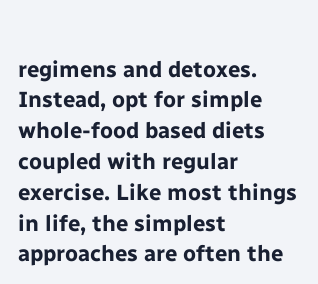regimens and detoxes. Instead, opt for simple whole-food based diets coupled with regular exercise. Like most things in life, the simplest approaches are often the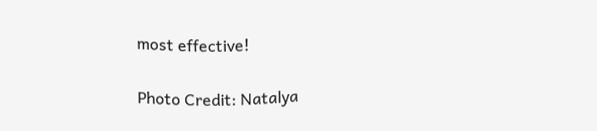most effective!

Photo Credit: Natalya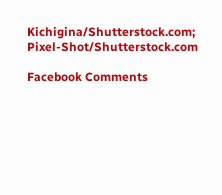Kichigina/Shutterstock.com; Pixel-Shot/Shutterstock.com

Facebook Comments